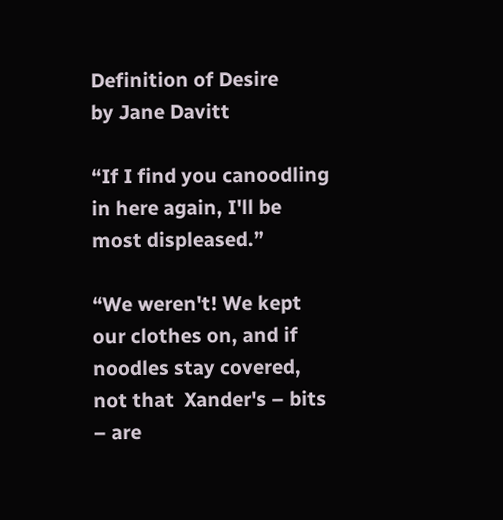Definition of Desire
by Jane Davitt

“If I find you canoodling in here again, I'll be most displeased.”

“We weren't! We kept our clothes on, and if noodles stay covered, not that  Xander's – bits – are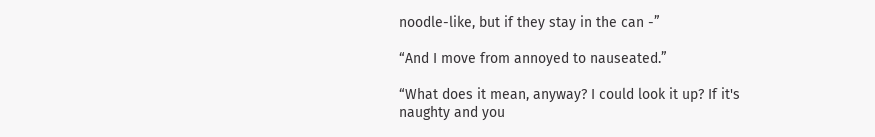noodle-like, but if they stay in the can -”

“And I move from annoyed to nauseated.”

“What does it mean, anyway? I could look it up? If it's naughty and you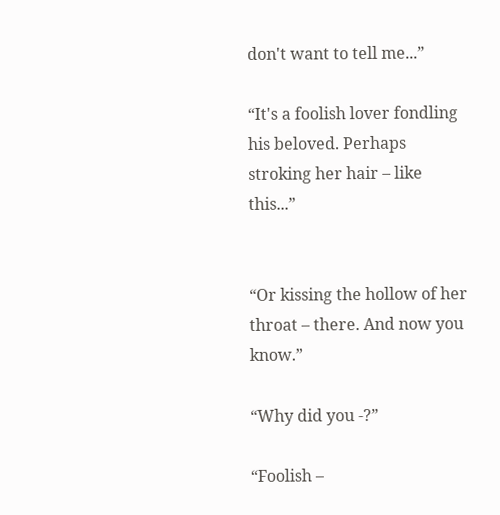don't want to tell me...”

“It's a foolish lover fondling his beloved. Perhaps stroking her hair – like this...”


“Or kissing the hollow of her throat – there. And now you know.”

“Why did you -?”

“Foolish –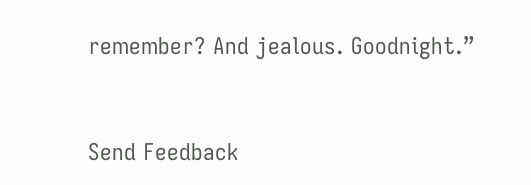remember? And jealous. Goodnight.”


Send Feedback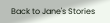Back to Jane's Stories